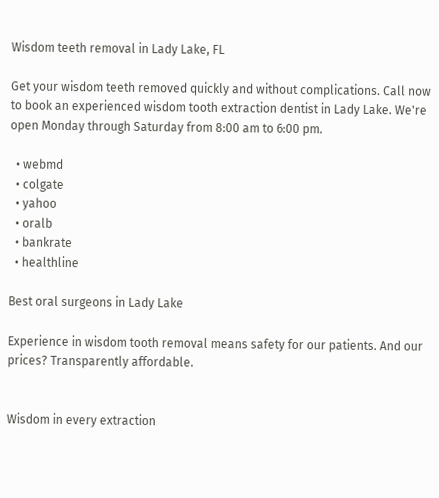Wisdom teeth removal in Lady Lake, FL

Get your wisdom teeth removed quickly and without complications. Call now to book an experienced wisdom tooth extraction dentist in Lady Lake. We're open Monday through Saturday from 8:00 am to 6:00 pm.

  • webmd
  • colgate
  • yahoo
  • oralb
  • bankrate
  • healthline

Best oral surgeons in Lady Lake

Experience in wisdom tooth removal means safety for our patients. And our prices? Transparently affordable.


Wisdom in every extraction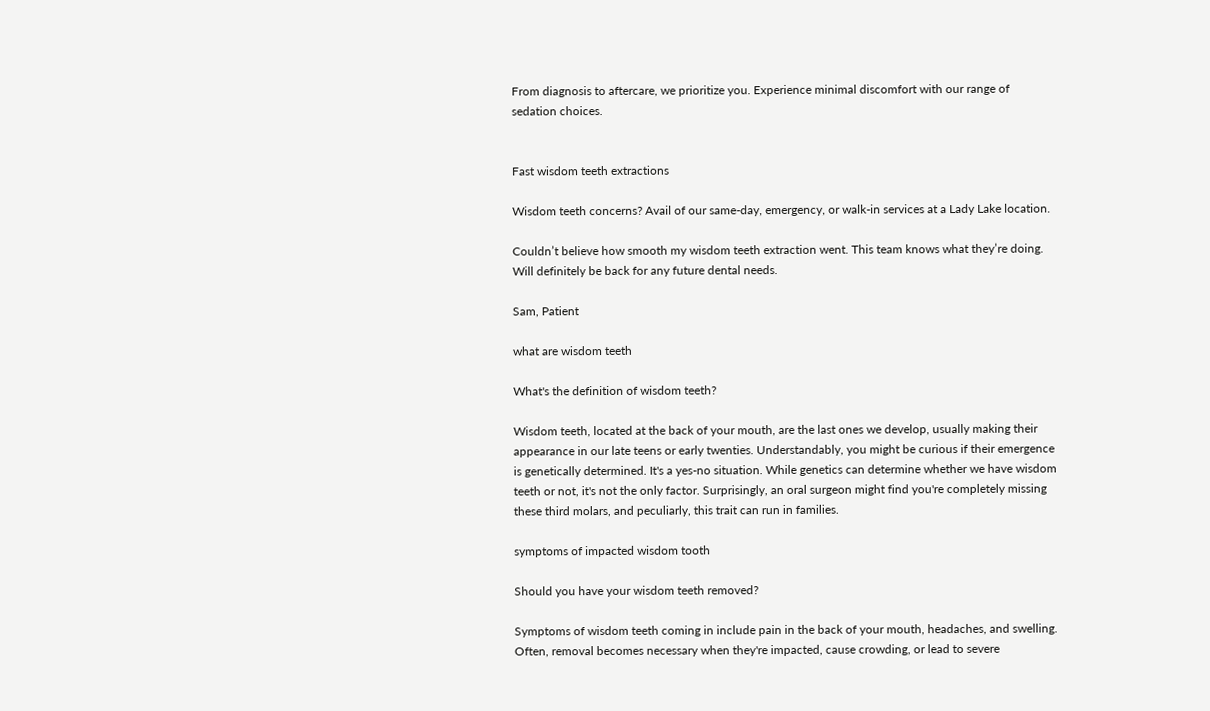From diagnosis to aftercare, we prioritize you. Experience minimal discomfort with our range of sedation choices.


Fast wisdom teeth extractions

Wisdom teeth concerns? Avail of our same-day, emergency, or walk-in services at a Lady Lake location.

Couldn’t believe how smooth my wisdom teeth extraction went. This team knows what they’re doing. Will definitely be back for any future dental needs.

Sam, Patient

what are wisdom teeth

What's the definition of wisdom teeth?

Wisdom teeth, located at the back of your mouth, are the last ones we develop, usually making their appearance in our late teens or early twenties. Understandably, you might be curious if their emergence is genetically determined. It's a yes-no situation. While genetics can determine whether we have wisdom teeth or not, it's not the only factor. Surprisingly, an oral surgeon might find you're completely missing these third molars, and peculiarly, this trait can run in families.

symptoms of impacted wisdom tooth

Should you have your wisdom teeth removed?

Symptoms of wisdom teeth coming in include pain in the back of your mouth, headaches, and swelling. Often, removal becomes necessary when they're impacted, cause crowding, or lead to severe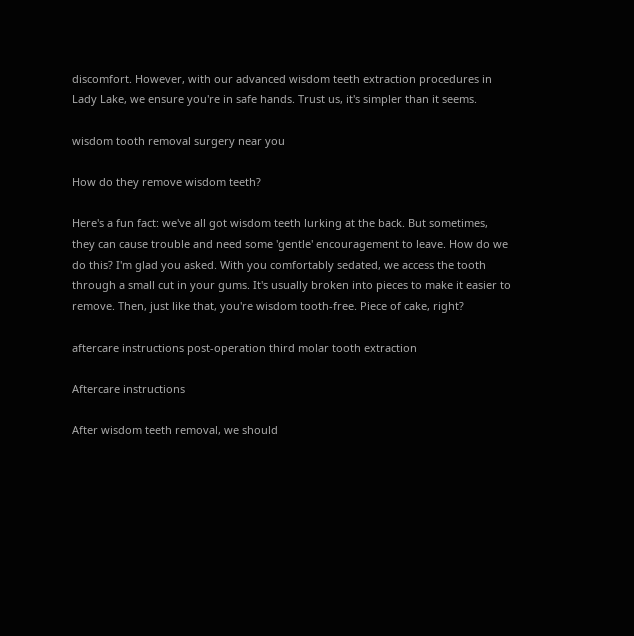discomfort. However, with our advanced wisdom teeth extraction procedures in Lady Lake, we ensure you're in safe hands. Trust us, it's simpler than it seems.

wisdom tooth removal surgery near you

How do they remove wisdom teeth?

Here's a fun fact: we've all got wisdom teeth lurking at the back. But sometimes, they can cause trouble and need some 'gentle' encouragement to leave. How do we do this? I'm glad you asked. With you comfortably sedated, we access the tooth through a small cut in your gums. It's usually broken into pieces to make it easier to remove. Then, just like that, you're wisdom tooth-free. Piece of cake, right?

aftercare instructions post-operation third molar tooth extraction

Aftercare instructions

After wisdom teeth removal, we should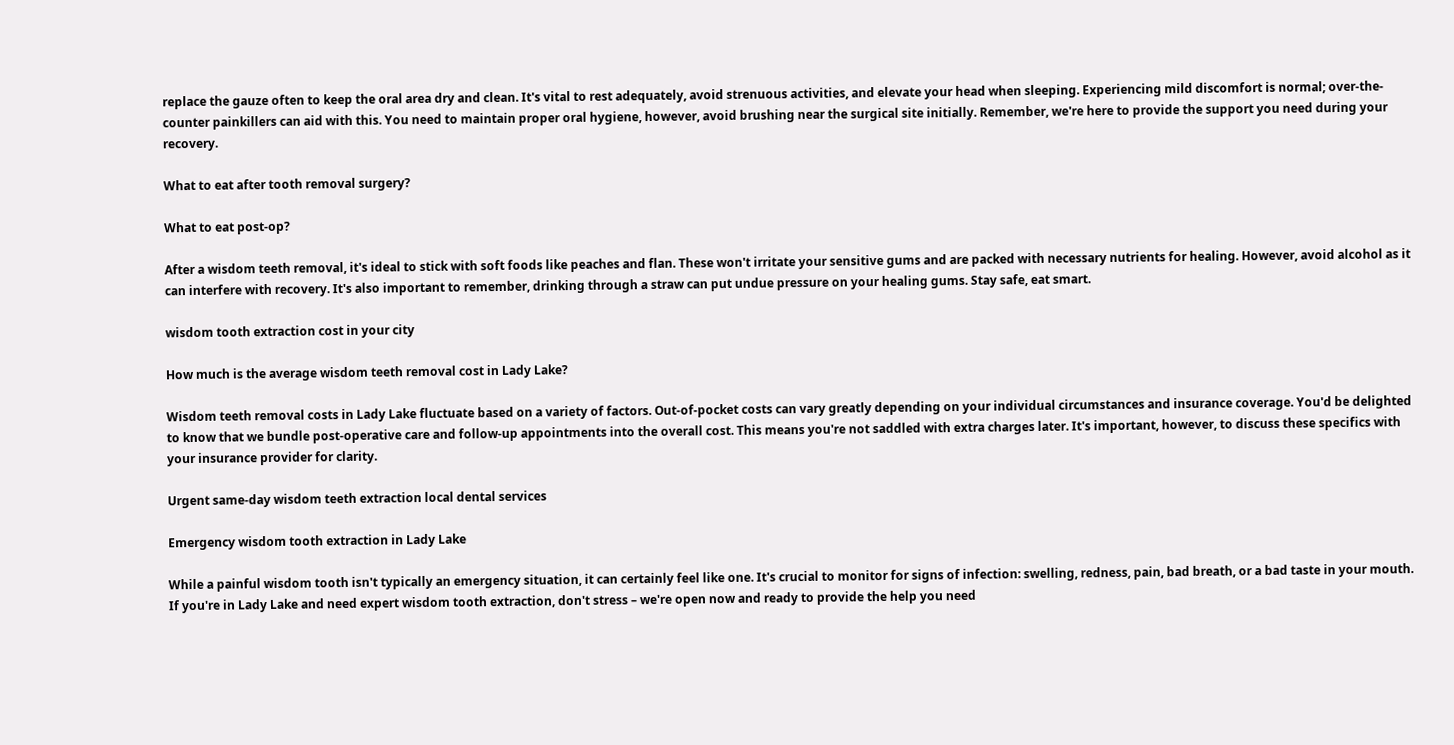replace the gauze often to keep the oral area dry and clean. It's vital to rest adequately, avoid strenuous activities, and elevate your head when sleeping. Experiencing mild discomfort is normal; over-the-counter painkillers can aid with this. You need to maintain proper oral hygiene, however, avoid brushing near the surgical site initially. Remember, we're here to provide the support you need during your recovery.

What to eat after tooth removal surgery?

What to eat post-op?

After a wisdom teeth removal, it's ideal to stick with soft foods like peaches and flan. These won't irritate your sensitive gums and are packed with necessary nutrients for healing. However, avoid alcohol as it can interfere with recovery. It's also important to remember, drinking through a straw can put undue pressure on your healing gums. Stay safe, eat smart.

wisdom tooth extraction cost in your city

How much is the average wisdom teeth removal cost in Lady Lake?

Wisdom teeth removal costs in Lady Lake fluctuate based on a variety of factors. Out-of-pocket costs can vary greatly depending on your individual circumstances and insurance coverage. You'd be delighted to know that we bundle post-operative care and follow-up appointments into the overall cost. This means you're not saddled with extra charges later. It's important, however, to discuss these specifics with your insurance provider for clarity.

Urgent same-day wisdom teeth extraction local dental services

Emergency wisdom tooth extraction in Lady Lake

While a painful wisdom tooth isn't typically an emergency situation, it can certainly feel like one. It's crucial to monitor for signs of infection: swelling, redness, pain, bad breath, or a bad taste in your mouth. If you're in Lady Lake and need expert wisdom tooth extraction, don't stress – we're open now and ready to provide the help you need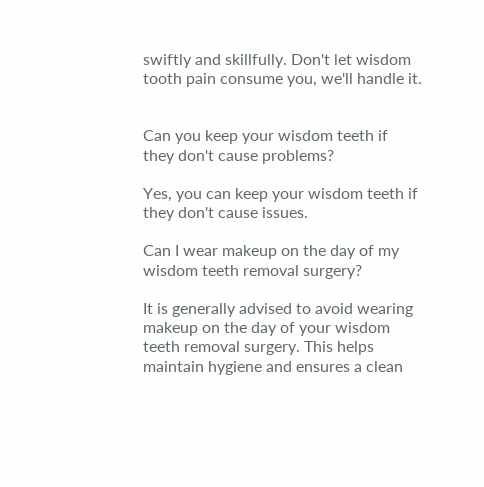swiftly and skillfully. Don't let wisdom tooth pain consume you, we'll handle it.


Can you keep your wisdom teeth if they don't cause problems?

Yes, you can keep your wisdom teeth if they don't cause issues.

Can I wear makeup on the day of my wisdom teeth removal surgery?

It is generally advised to avoid wearing makeup on the day of your wisdom teeth removal surgery. This helps maintain hygiene and ensures a clean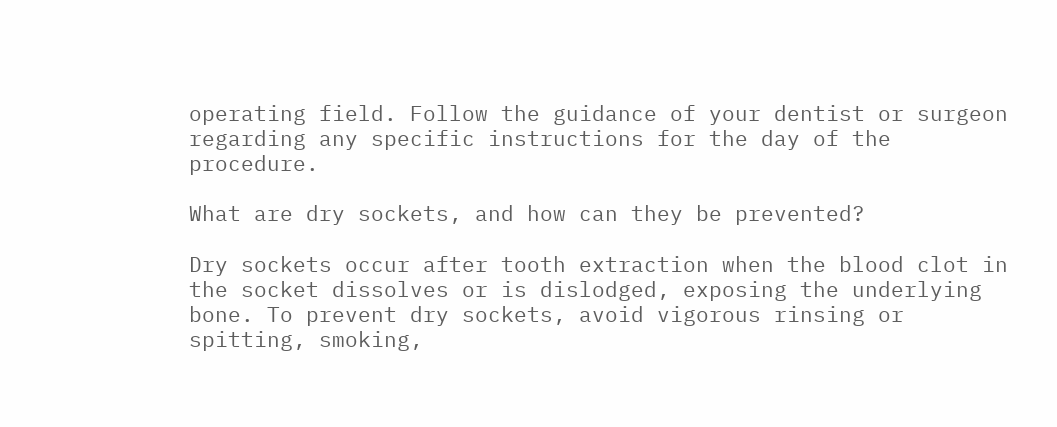operating field. Follow the guidance of your dentist or surgeon regarding any specific instructions for the day of the procedure.

What are dry sockets, and how can they be prevented?

Dry sockets occur after tooth extraction when the blood clot in the socket dissolves or is dislodged, exposing the underlying bone. To prevent dry sockets, avoid vigorous rinsing or spitting, smoking,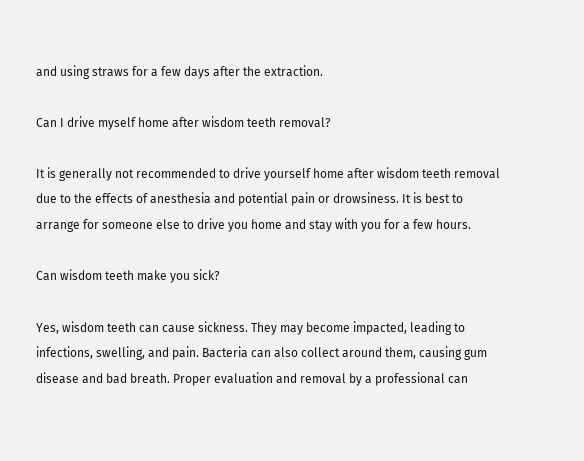and using straws for a few days after the extraction.

Can I drive myself home after wisdom teeth removal?

It is generally not recommended to drive yourself home after wisdom teeth removal due to the effects of anesthesia and potential pain or drowsiness. It is best to arrange for someone else to drive you home and stay with you for a few hours.

Can wisdom teeth make you sick?

Yes, wisdom teeth can cause sickness. They may become impacted, leading to infections, swelling, and pain. Bacteria can also collect around them, causing gum disease and bad breath. Proper evaluation and removal by a professional can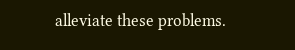alleviate these problems.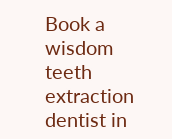Book a wisdom teeth extraction dentist in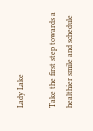Lady Lake

Take the first step towards a healthier smile and schedule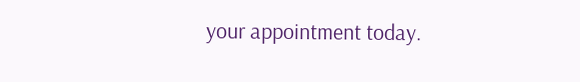your appointment today.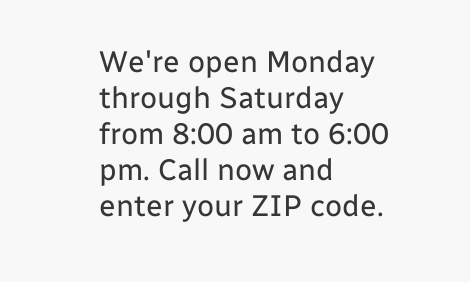We're open Monday through Saturday from 8:00 am to 6:00 pm. Call now and enter your ZIP code.